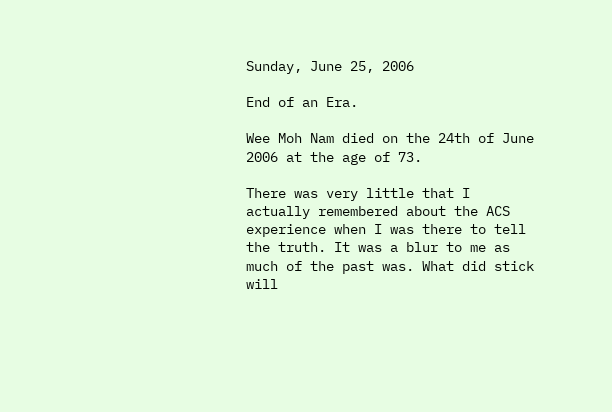Sunday, June 25, 2006

End of an Era.

Wee Moh Nam died on the 24th of June 2006 at the age of 73.

There was very little that I actually remembered about the ACS experience when I was there to tell the truth. It was a blur to me as much of the past was. What did stick will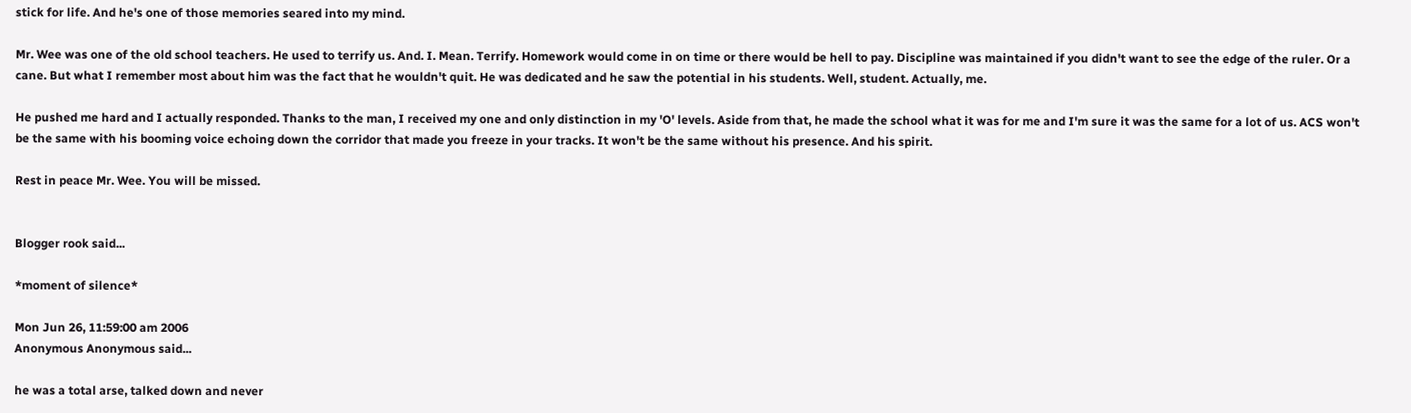stick for life. And he's one of those memories seared into my mind.

Mr. Wee was one of the old school teachers. He used to terrify us. And. I. Mean. Terrify. Homework would come in on time or there would be hell to pay. Discipline was maintained if you didn't want to see the edge of the ruler. Or a cane. But what I remember most about him was the fact that he wouldn't quit. He was dedicated and he saw the potential in his students. Well, student. Actually, me.

He pushed me hard and I actually responded. Thanks to the man, I received my one and only distinction in my 'O' levels. Aside from that, he made the school what it was for me and I'm sure it was the same for a lot of us. ACS won't be the same with his booming voice echoing down the corridor that made you freeze in your tracks. It won't be the same without his presence. And his spirit.

Rest in peace Mr. Wee. You will be missed.


Blogger rook said...

*moment of silence*

Mon Jun 26, 11:59:00 am 2006
Anonymous Anonymous said...

he was a total arse, talked down and never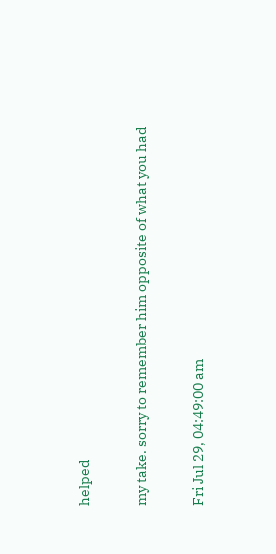helped

my take. sorry to remember him opposite of what you had

Fri Jul 29, 04:49:00 am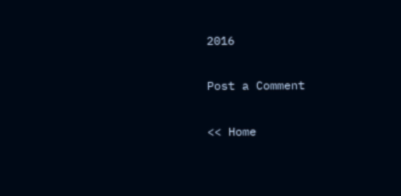2016

Post a Comment

<< Home